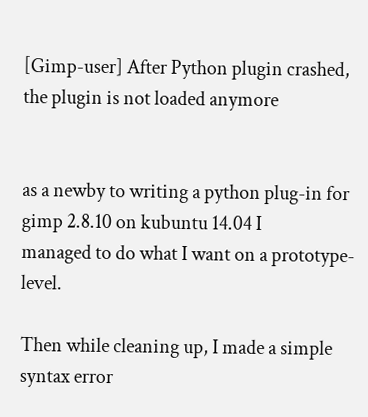[Gimp-user] After Python plugin crashed, the plugin is not loaded anymore


as a newby to writing a python plug-in for gimp 2.8.10 on kubuntu 14.04 I
managed to do what I want on a prototype-level.

Then while cleaning up, I made a simple syntax error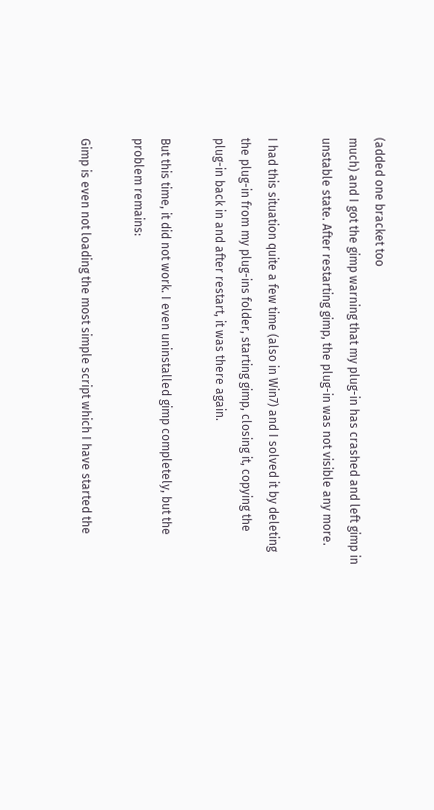(added one bracket too
much) and I got the gimp warning that my plug-in has crashed and left gimp in
unstable state. After restarting gimp, the plug-in was not visible any more.

I had this situation quite a few time (also in Win7) and I solved it by deleting
the plug-in from my plug-ins folder, starting gimp, closing it, copying the
plug-in back in and after restart, it was there again.

But this time, it did not work. I even uninstalled gimp completely, but the
problem remains:

Gimp is even not loading the most simple script which I have started the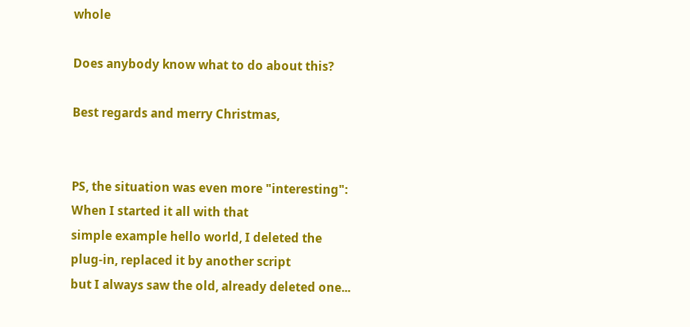whole

Does anybody know what to do about this?

Best regards and merry Christmas,


PS, the situation was even more "interesting": When I started it all with that
simple example hello world, I deleted the plug-in, replaced it by another script
but I always saw the old, already deleted one...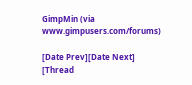GimpMin (via www.gimpusers.com/forums)

[Date Prev][Date Next]   [Thread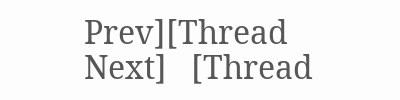Prev][Thread Next]   [Thread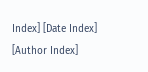Index] [Date Index] [Author Index]